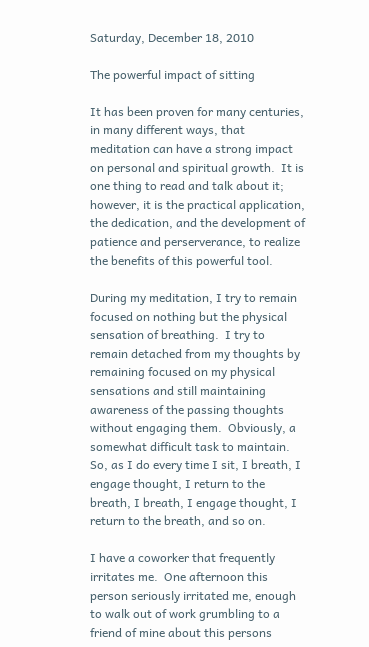Saturday, December 18, 2010

The powerful impact of sitting

It has been proven for many centuries, in many different ways, that meditation can have a strong impact on personal and spiritual growth.  It is one thing to read and talk about it; however, it is the practical application, the dedication, and the development of patience and perserverance, to realize the benefits of this powerful tool.

During my meditation, I try to remain focused on nothing but the physical sensation of breathing.  I try to remain detached from my thoughts by remaining focused on my physical sensations and still maintaining awareness of the passing thoughts without engaging them.  Obviously, a somewhat difficult task to maintain.  So, as I do every time I sit, I breath, I engage thought, I return to the breath, I breath, I engage thought, I return to the breath, and so on.

I have a coworker that frequently irritates me.  One afternoon this person seriously irritated me, enough to walk out of work grumbling to a friend of mine about this persons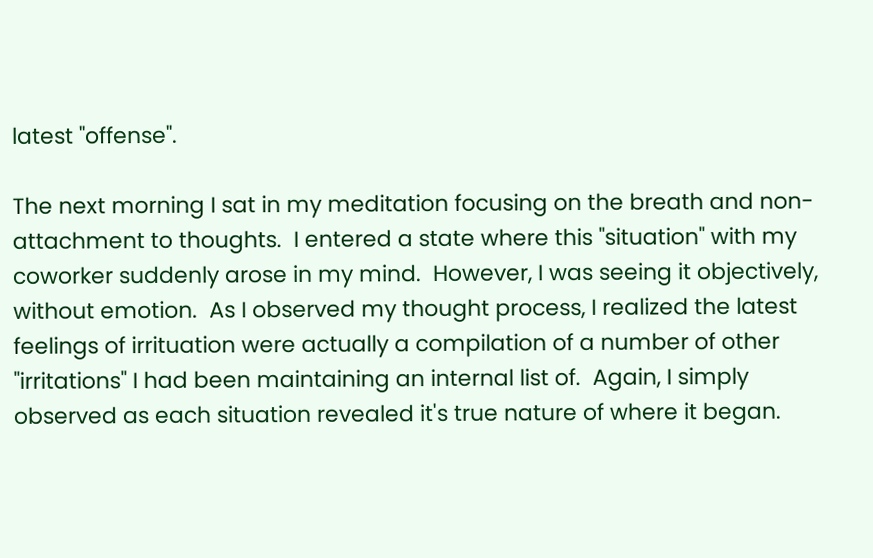latest "offense".

The next morning I sat in my meditation focusing on the breath and non-attachment to thoughts.  I entered a state where this "situation" with my coworker suddenly arose in my mind.  However, I was seeing it objectively, without emotion.  As I observed my thought process, I realized the latest feelings of irrituation were actually a compilation of a number of other "irritations" I had been maintaining an internal list of.  Again, I simply observed as each situation revealed it's true nature of where it began.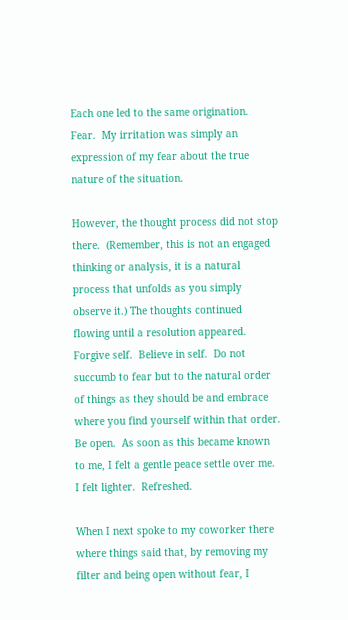Each one led to the same origination.  Fear.  My irritation was simply an expression of my fear about the true nature of the situation.

However, the thought process did not stop there.  (Remember, this is not an engaged thinking or analysis, it is a natural process that unfolds as you simply observe it.) The thoughts continued flowing until a resolution appeared. Forgive self.  Believe in self.  Do not succumb to fear but to the natural order of things as they should be and embrace where you find yourself within that order.  Be open.  As soon as this became known to me, I felt a gentle peace settle over me.  I felt lighter.  Refreshed.

When I next spoke to my coworker there where things said that, by removing my filter and being open without fear, I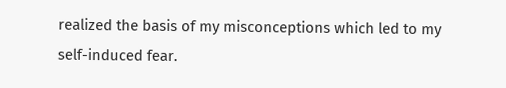realized the basis of my misconceptions which led to my self-induced fear.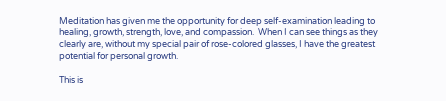Meditation has given me the opportunity for deep self-examination leading to healing, growth, strength, love, and compassion.  When I can see things as they clearly are, without my special pair of rose-colored glasses, I have the greatest potential for personal growth.

This is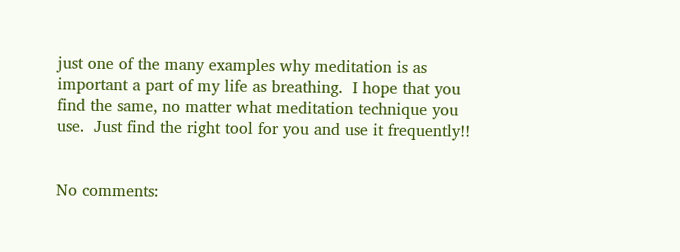just one of the many examples why meditation is as important a part of my life as breathing.  I hope that you find the same, no matter what meditation technique you use.  Just find the right tool for you and use it frequently!!


No comments: